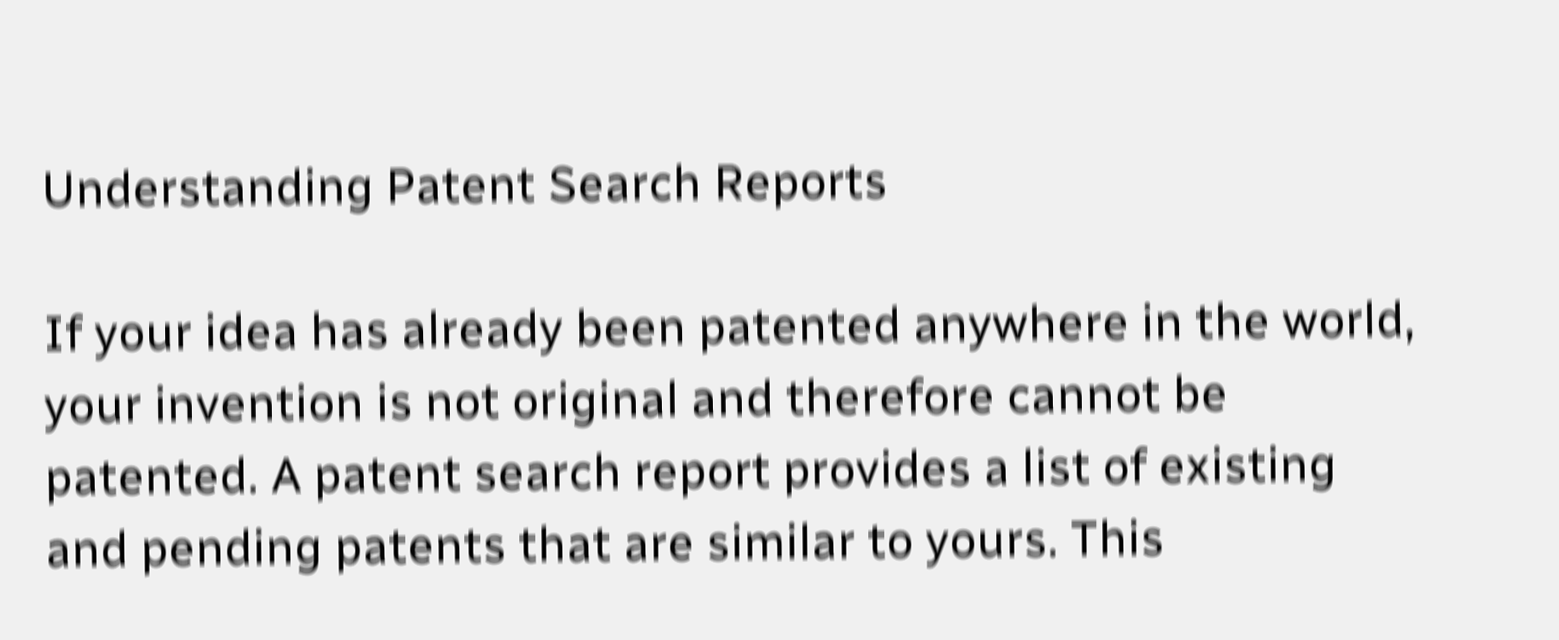Understanding Patent Search Reports

If your idea has already been patented anywhere in the world, your invention is not original and therefore cannot be patented. A patent search report provides a list of existing and pending patents that are similar to yours. This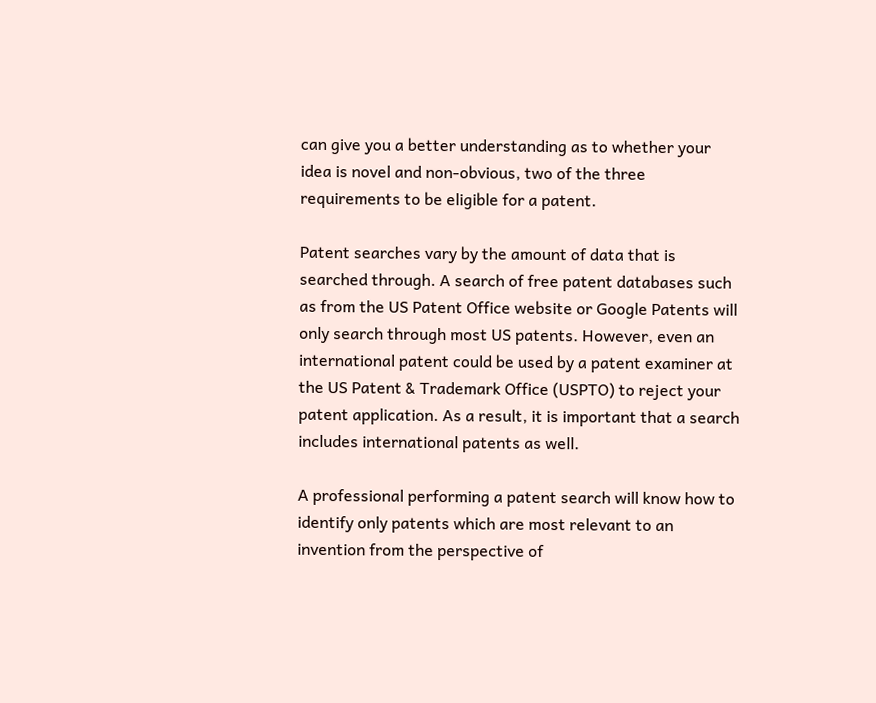can give you a better understanding as to whether your idea is novel and non-obvious, two of the three requirements to be eligible for a patent.

Patent searches vary by the amount of data that is searched through. A search of free patent databases such as from the US Patent Office website or Google Patents will only search through most US patents. However, even an international patent could be used by a patent examiner at the US Patent & Trademark Office (USPTO) to reject your patent application. As a result, it is important that a search includes international patents as well.

A professional performing a patent search will know how to identify only patents which are most relevant to an invention from the perspective of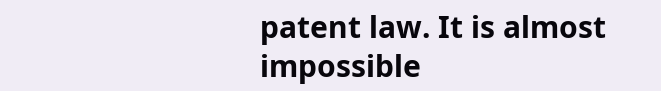patent law. It is almost impossible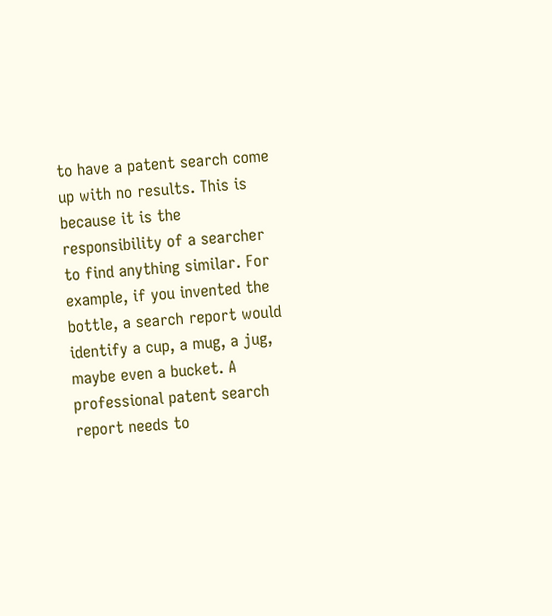to have a patent search come up with no results. This is because it is the responsibility of a searcher to find anything similar. For example, if you invented the bottle, a search report would identify a cup, a mug, a jug, maybe even a bucket. A professional patent search report needs to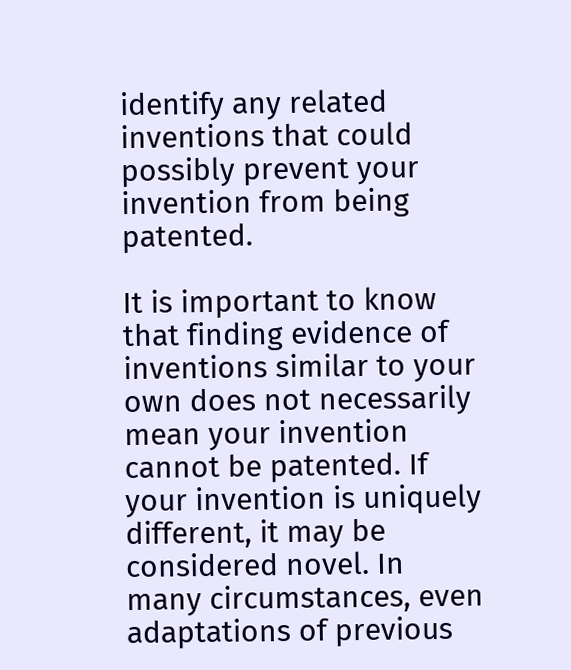identify any related inventions that could possibly prevent your invention from being patented.

It is important to know that finding evidence of inventions similar to your own does not necessarily mean your invention cannot be patented. If your invention is uniquely different, it may be considered novel. In many circumstances, even adaptations of previous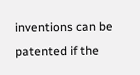inventions can be patented if the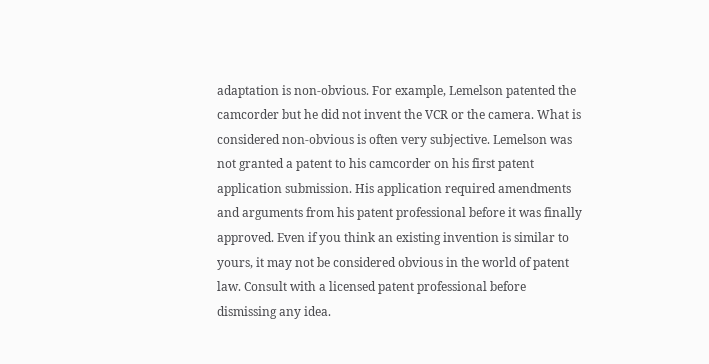adaptation is non-obvious. For example, Lemelson patented the camcorder but he did not invent the VCR or the camera. What is considered non-obvious is often very subjective. Lemelson was not granted a patent to his camcorder on his first patent application submission. His application required amendments and arguments from his patent professional before it was finally approved. Even if you think an existing invention is similar to yours, it may not be considered obvious in the world of patent law. Consult with a licensed patent professional before dismissing any idea.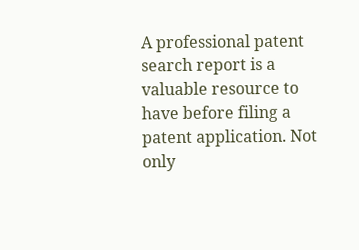A professional patent search report is a valuable resource to have before filing a patent application. Not only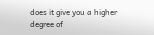does it give you a higher degree of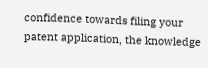confidence towards filing your patent application, the knowledge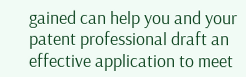gained can help you and your patent professional draft an effective application to meet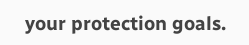your protection goals.